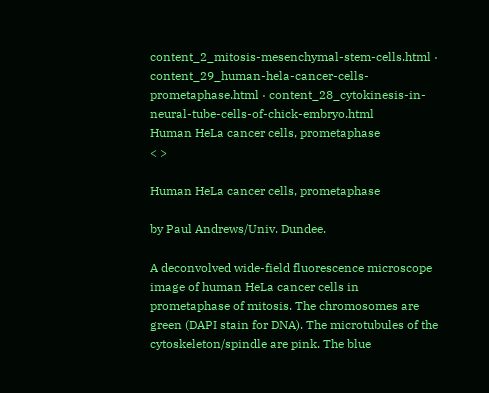content_2_mitosis-mesenchymal-stem-cells.html · content_29_human-hela-cancer-cells-prometaphase.html · content_28_cytokinesis-in-neural-tube-cells-of-chick-embryo.html
Human HeLa cancer cells, prometaphase
< >

Human HeLa cancer cells, prometaphase

by Paul Andrews/Univ. Dundee.

A deconvolved wide-field fluorescence microscope image of human HeLa cancer cells in prometaphase of mitosis. The chromosomes are green (DAPI stain for DNA). The microtubules of the cytoskeleton/spindle are pink. The blue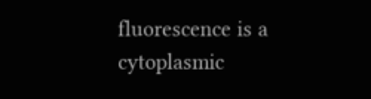fluorescence is a cytoplasmic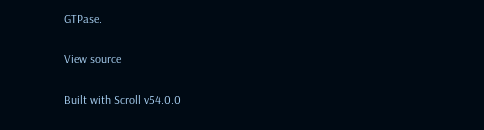GTPase.

View source

Built with Scroll v54.0.0